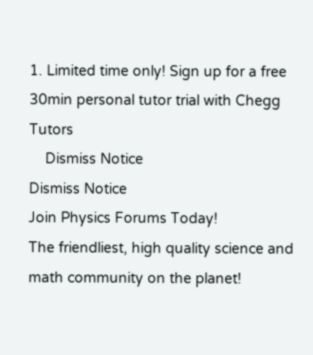1. Limited time only! Sign up for a free 30min personal tutor trial with Chegg Tutors
    Dismiss Notice
Dismiss Notice
Join Physics Forums Today!
The friendliest, high quality science and math community on the planet!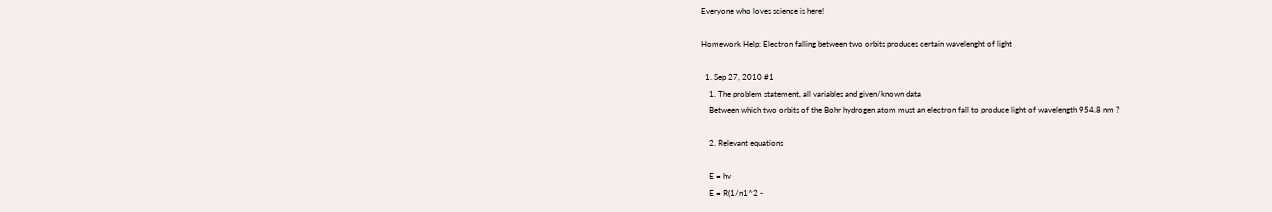Everyone who loves science is here!

Homework Help: Electron falling between two orbits produces certain wavelenght of light

  1. Sep 27, 2010 #1
    1. The problem statement, all variables and given/known data
    Between which two orbits of the Bohr hydrogen atom must an electron fall to produce light of wavelength 954.8 nm ?

    2. Relevant equations

    E = hv
    E = R(1/n1^2 -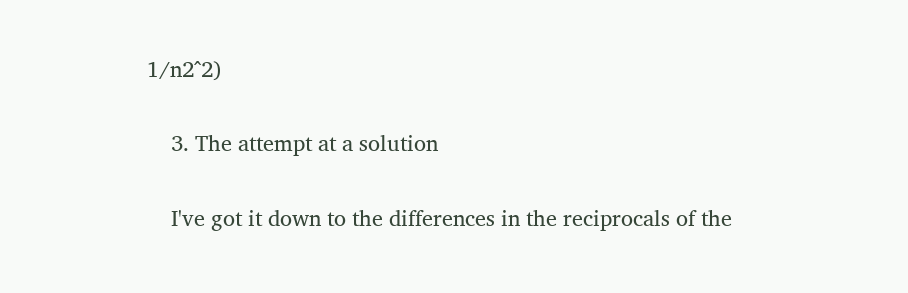1/n2^2)

    3. The attempt at a solution

    I've got it down to the differences in the reciprocals of the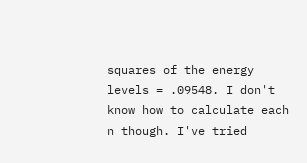squares of the energy levels = .09548. I don't know how to calculate each n though. I've tried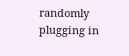randomly plugging in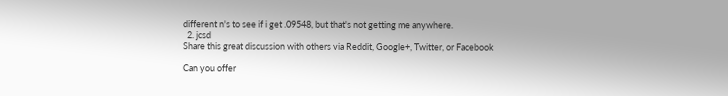different n's to see if i get .09548, but that's not getting me anywhere.
  2. jcsd
Share this great discussion with others via Reddit, Google+, Twitter, or Facebook

Can you offer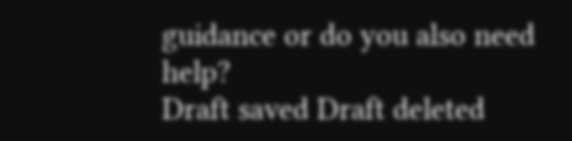guidance or do you also need help?
Draft saved Draft deleted